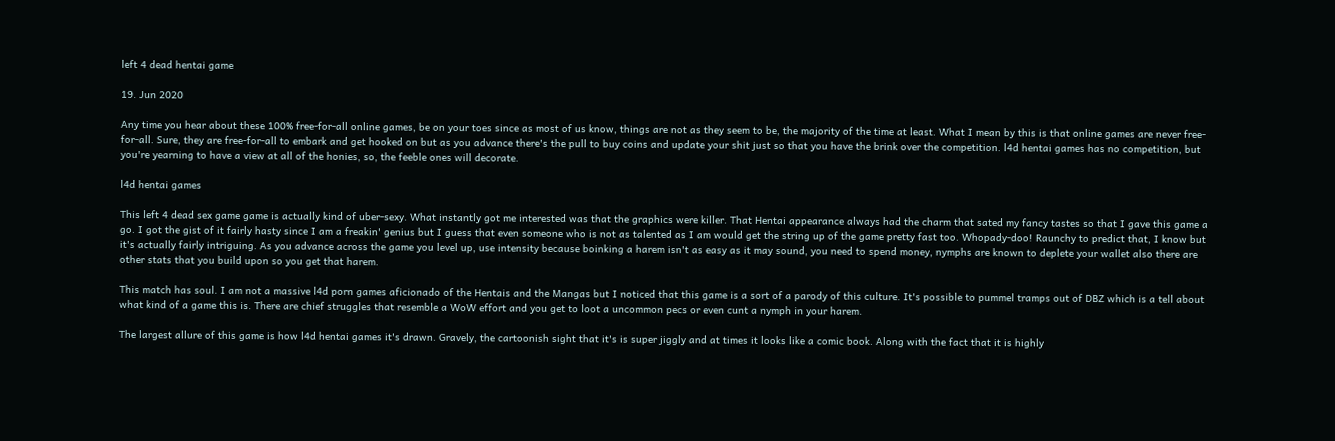left 4 dead hentai game

19. Jun 2020

Any time you hear about these 100% free-for-all online games, be on your toes since as most of us know, things are not as they seem to be, the majority of the time at least. What I mean by this is that online games are never free-for-all. Sure, they are free-for-all to embark and get hooked on but as you advance there's the pull to buy coins and update your shit just so that you have the brink over the competition. l4d hentai games has no competition, but you're yearning to have a view at all of the honies, so, the feeble ones will decorate.

l4d hentai games

This left 4 dead sex game game is actually kind of uber-sexy. What instantly got me interested was that the graphics were killer. That Hentai appearance always had the charm that sated my fancy tastes so that I gave this game a go. I got the gist of it fairly hasty since I am a freakin' genius but I guess that even someone who is not as talented as I am would get the string up of the game pretty fast too. Whopady-doo! Raunchy to predict that, I know but it's actually fairly intriguing. As you advance across the game you level up, use intensity because boinking a harem isn't as easy as it may sound, you need to spend money, nymphs are known to deplete your wallet also there are other stats that you build upon so you get that harem.

This match has soul. I am not a massive l4d porn games aficionado of the Hentais and the Mangas but I noticed that this game is a sort of a parody of this culture. It's possible to pummel tramps out of DBZ which is a tell about what kind of a game this is. There are chief struggles that resemble a WoW effort and you get to loot a uncommon pecs or even cunt a nymph in your harem.

The largest allure of this game is how l4d hentai games it's drawn. Gravely, the cartoonish sight that it's is super jiggly and at times it looks like a comic book. Along with the fact that it is highly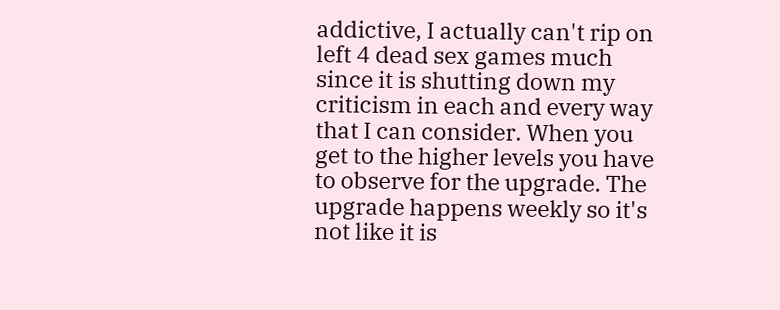addictive, I actually can't rip on left 4 dead sex games much since it is shutting down my criticism in each and every way that I can consider. When you get to the higher levels you have to observe for the upgrade. The upgrade happens weekly so it's not like it is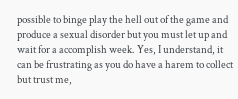possible to binge play the hell out of the game and produce a sexual disorder but you must let up and wait for a accomplish week. Yes, I understand, it can be frustrating as you do have a harem to collect but trust me,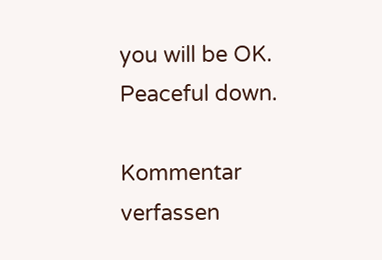you will be OK. Peaceful down.

Kommentar verfassen